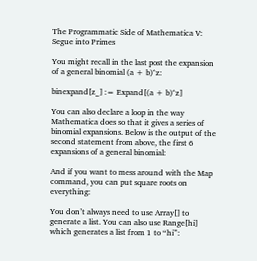The Programmatic Side of Mathematica V: Segue into Primes

You might recall in the last post the expansion of a general binomial (a + b)^z:

binexpand[z_] := Expand[(a + b)^z]

You can also declare a loop in the way Mathematica does so that it gives a series of binomial expansions. Below is the output of the second statement from above, the first 6 expansions of a general binomial:

And if you want to mess around with the Map command, you can put square roots on everything:

You don’t always need to use Array[] to generate a list. You can also use Range[hi] which generates a list from 1 to “hi”: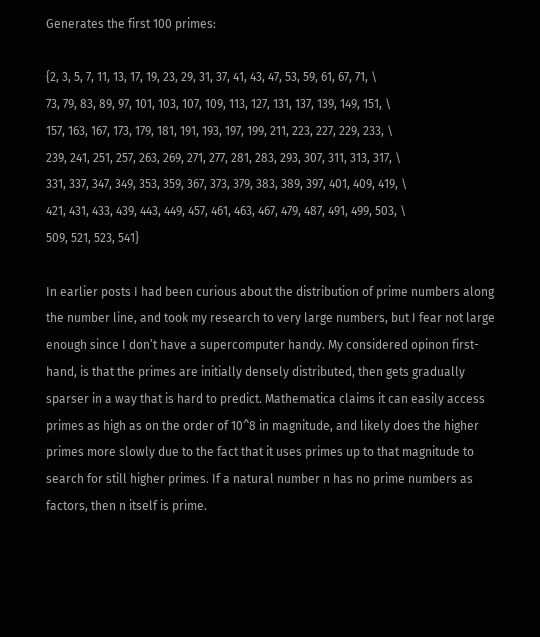Generates the first 100 primes:

{2, 3, 5, 7, 11, 13, 17, 19, 23, 29, 31, 37, 41, 43, 47, 53, 59, 61, 67, 71, \
73, 79, 83, 89, 97, 101, 103, 107, 109, 113, 127, 131, 137, 139, 149, 151, \
157, 163, 167, 173, 179, 181, 191, 193, 197, 199, 211, 223, 227, 229, 233, \
239, 241, 251, 257, 263, 269, 271, 277, 281, 283, 293, 307, 311, 313, 317, \
331, 337, 347, 349, 353, 359, 367, 373, 379, 383, 389, 397, 401, 409, 419, \
421, 431, 433, 439, 443, 449, 457, 461, 463, 467, 479, 487, 491, 499, 503, \
509, 521, 523, 541}

In earlier posts I had been curious about the distribution of prime numbers along the number line, and took my research to very large numbers, but I fear not large enough since I don’t have a supercomputer handy. My considered opinon first-hand, is that the primes are initially densely distributed, then gets gradually sparser in a way that is hard to predict. Mathematica claims it can easily access primes as high as on the order of 10^8 in magnitude, and likely does the higher primes more slowly due to the fact that it uses primes up to that magnitude to search for still higher primes. If a natural number n has no prime numbers as factors, then n itself is prime.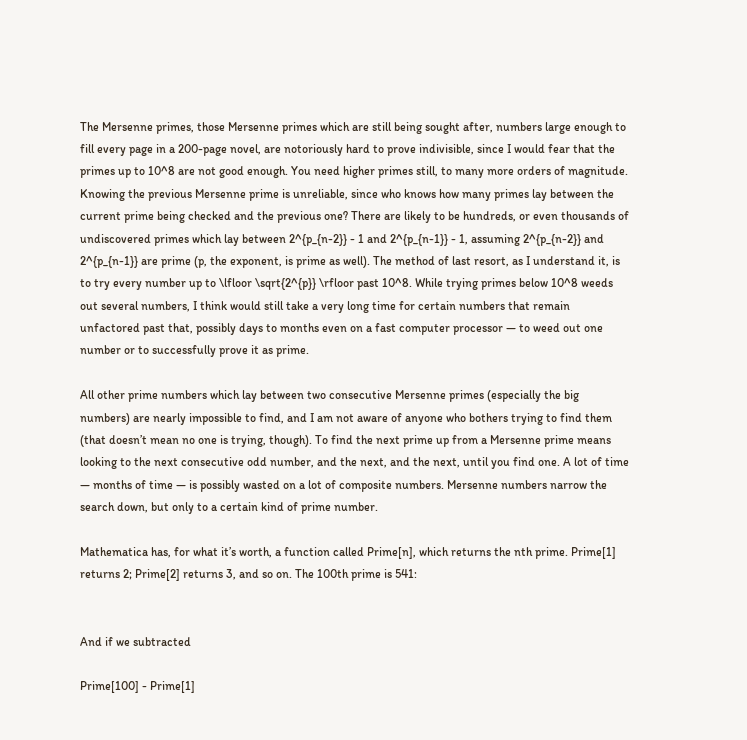The Mersenne primes, those Mersenne primes which are still being sought after, numbers large enough to fill every page in a 200-page novel, are notoriously hard to prove indivisible, since I would fear that the primes up to 10^8 are not good enough. You need higher primes still, to many more orders of magnitude. Knowing the previous Mersenne prime is unreliable, since who knows how many primes lay between the current prime being checked and the previous one? There are likely to be hundreds, or even thousands of undiscovered primes which lay between 2^{p_{n-2}} - 1 and 2^{p_{n-1}} - 1, assuming 2^{p_{n-2}} and 2^{p_{n-1}} are prime (p, the exponent, is prime as well). The method of last resort, as I understand it, is to try every number up to \lfloor \sqrt{2^{p}} \rfloor past 10^8. While trying primes below 10^8 weeds out several numbers, I think would still take a very long time for certain numbers that remain unfactored past that, possibly days to months even on a fast computer processor — to weed out one number or to successfully prove it as prime.

All other prime numbers which lay between two consecutive Mersenne primes (especially the big numbers) are nearly impossible to find, and I am not aware of anyone who bothers trying to find them (that doesn’t mean no one is trying, though). To find the next prime up from a Mersenne prime means looking to the next consecutive odd number, and the next, and the next, until you find one. A lot of time — months of time — is possibly wasted on a lot of composite numbers. Mersenne numbers narrow the search down, but only to a certain kind of prime number.

Mathematica has, for what it’s worth, a function called Prime[n], which returns the nth prime. Prime[1] returns 2; Prime[2] returns 3, and so on. The 100th prime is 541:


And if we subtracted

Prime[100] - Prime[1]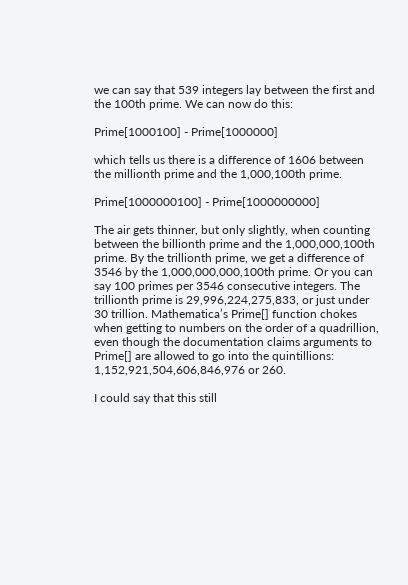we can say that 539 integers lay between the first and the 100th prime. We can now do this:

Prime[1000100] - Prime[1000000]

which tells us there is a difference of 1606 between the millionth prime and the 1,000,100th prime.

Prime[1000000100] - Prime[1000000000]

The air gets thinner, but only slightly, when counting between the billionth prime and the 1,000,000,100th prime. By the trillionth prime, we get a difference of 3546 by the 1,000,000,000,100th prime. Or you can say 100 primes per 3546 consecutive integers. The trillionth prime is 29,996,224,275,833, or just under 30 trillion. Mathematica’s Prime[] function chokes when getting to numbers on the order of a quadrillion, even though the documentation claims arguments to Prime[] are allowed to go into the quintillions: 1,152,921,504,606,846,976 or 260.

I could say that this still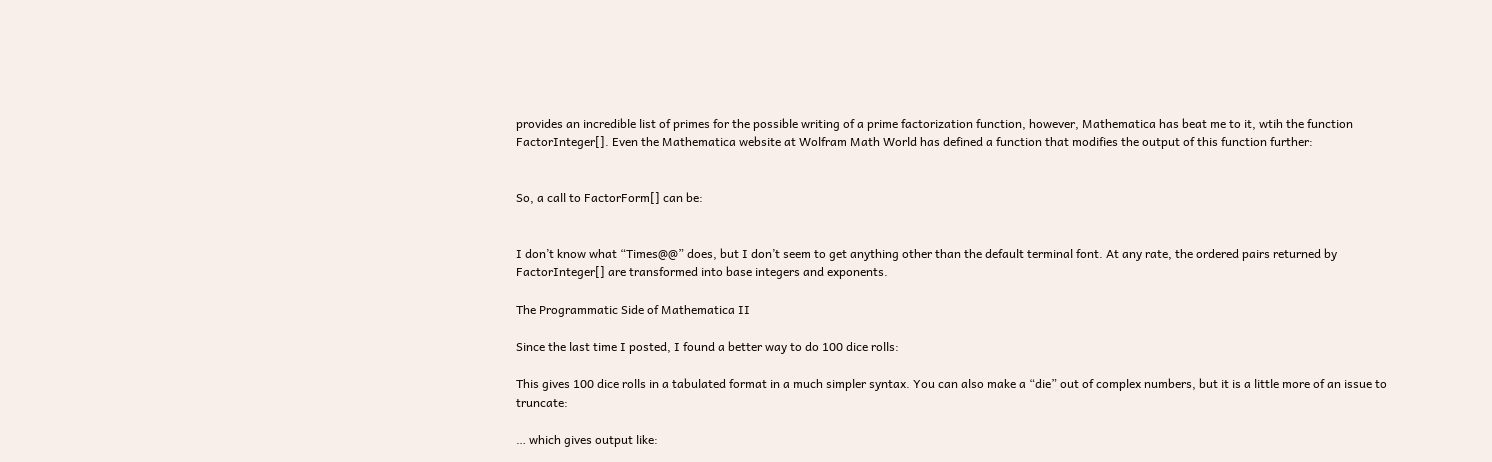provides an incredible list of primes for the possible writing of a prime factorization function, however, Mathematica has beat me to it, wtih the function FactorInteger[]. Even the Mathematica website at Wolfram Math World has defined a function that modifies the output of this function further:


So, a call to FactorForm[] can be:


I don’t know what “Times@@” does, but I don’t seem to get anything other than the default terminal font. At any rate, the ordered pairs returned by FactorInteger[] are transformed into base integers and exponents.

The Programmatic Side of Mathematica II

Since the last time I posted, I found a better way to do 100 dice rolls:

This gives 100 dice rolls in a tabulated format in a much simpler syntax. You can also make a “die” out of complex numbers, but it is a little more of an issue to truncate:

… which gives output like: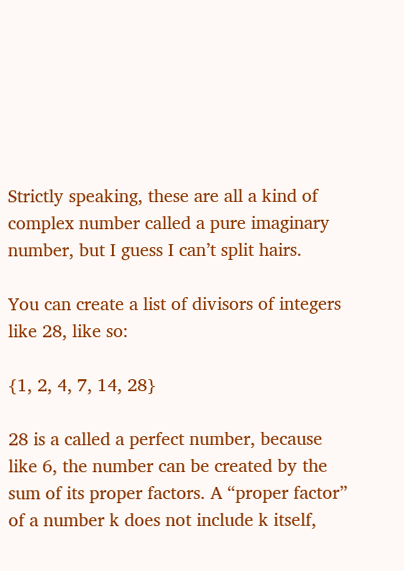Strictly speaking, these are all a kind of complex number called a pure imaginary number, but I guess I can’t split hairs.

You can create a list of divisors of integers like 28, like so:

{1, 2, 4, 7, 14, 28}

28 is a called a perfect number, because like 6, the number can be created by the sum of its proper factors. A “proper factor” of a number k does not include k itself,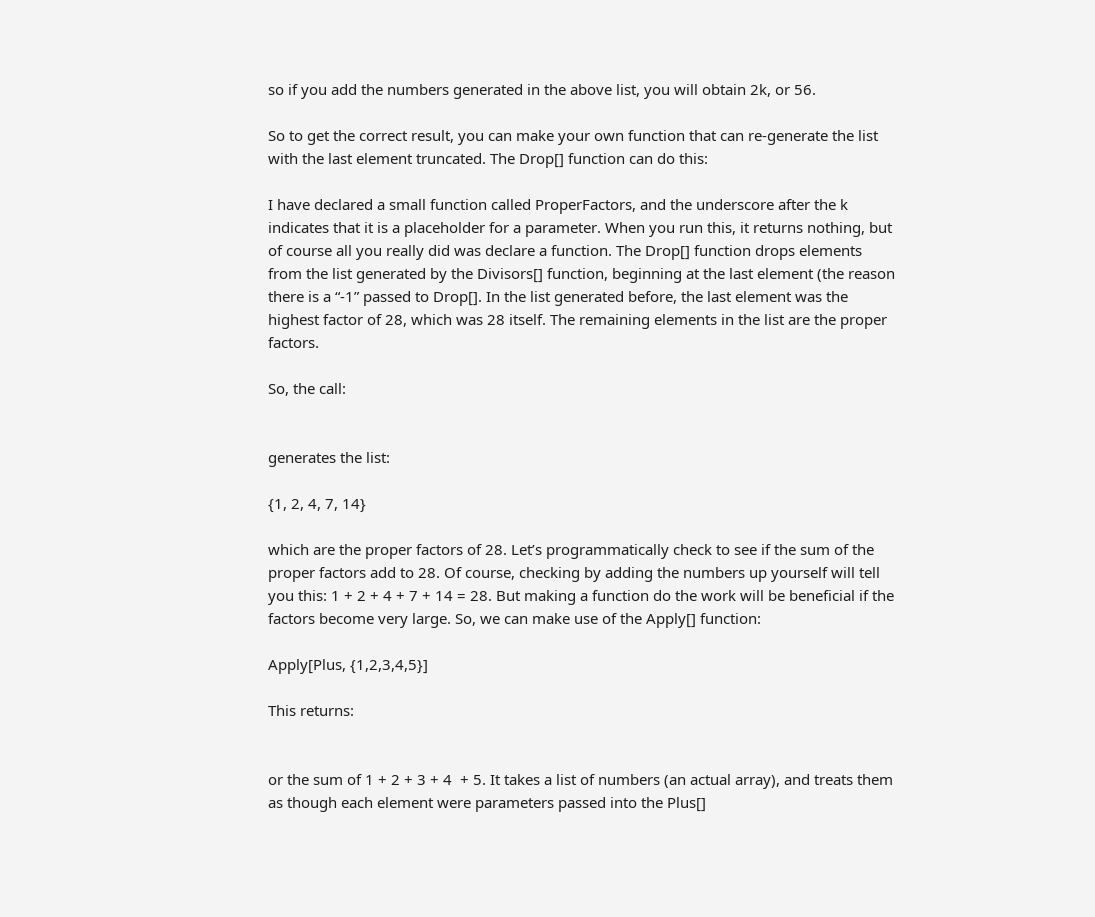so if you add the numbers generated in the above list, you will obtain 2k, or 56.

So to get the correct result, you can make your own function that can re-generate the list with the last element truncated. The Drop[] function can do this:

I have declared a small function called ProperFactors, and the underscore after the k indicates that it is a placeholder for a parameter. When you run this, it returns nothing, but of course all you really did was declare a function. The Drop[] function drops elements from the list generated by the Divisors[] function, beginning at the last element (the reason there is a “-1” passed to Drop[]. In the list generated before, the last element was the highest factor of 28, which was 28 itself. The remaining elements in the list are the proper factors.

So, the call:


generates the list:

{1, 2, 4, 7, 14}

which are the proper factors of 28. Let’s programmatically check to see if the sum of the proper factors add to 28. Of course, checking by adding the numbers up yourself will tell you this: 1 + 2 + 4 + 7 + 14 = 28. But making a function do the work will be beneficial if the factors become very large. So, we can make use of the Apply[] function:

Apply[Plus, {1,2,3,4,5}]

This returns:


or the sum of 1 + 2 + 3 + 4  + 5. It takes a list of numbers (an actual array), and treats them as though each element were parameters passed into the Plus[]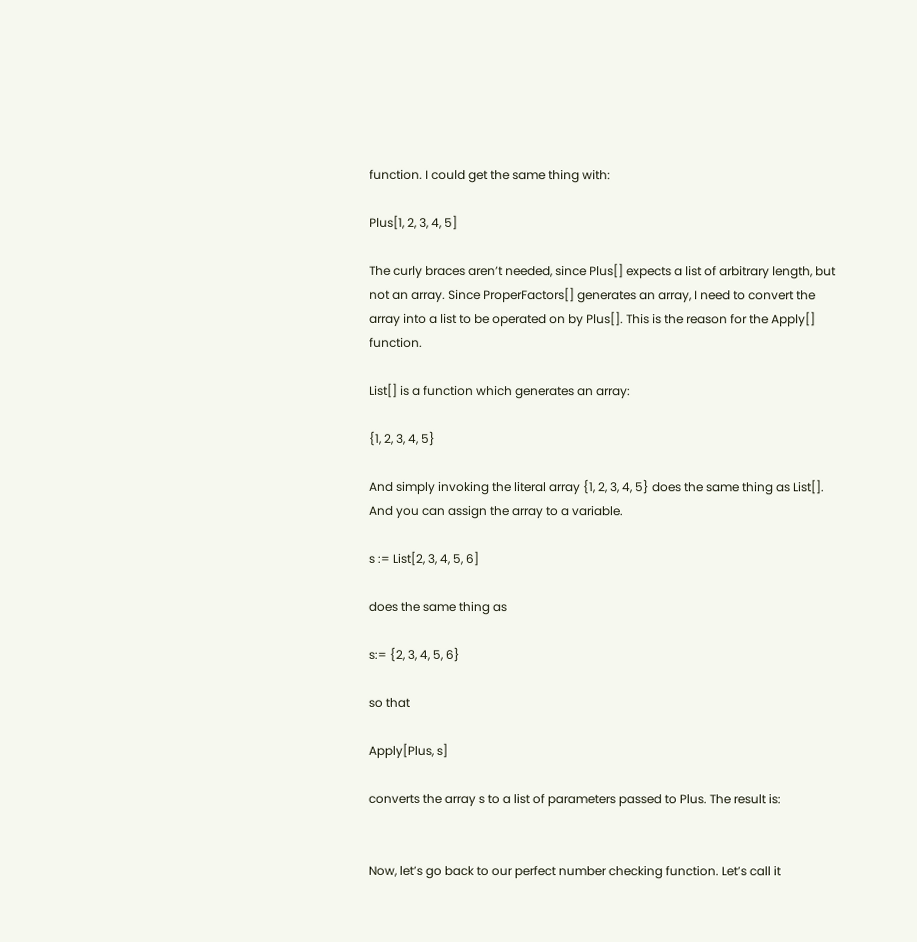function. I could get the same thing with:

Plus[1, 2, 3, 4, 5]

The curly braces aren’t needed, since Plus[] expects a list of arbitrary length, but not an array. Since ProperFactors[] generates an array, I need to convert the array into a list to be operated on by Plus[]. This is the reason for the Apply[] function.

List[] is a function which generates an array:

{1, 2, 3, 4, 5}

And simply invoking the literal array {1, 2, 3, 4, 5} does the same thing as List[]. And you can assign the array to a variable.

s := List[2, 3, 4, 5, 6]

does the same thing as

s:= {2, 3, 4, 5, 6}

so that

Apply[Plus, s]

converts the array s to a list of parameters passed to Plus. The result is:


Now, let’s go back to our perfect number checking function. Let’s call it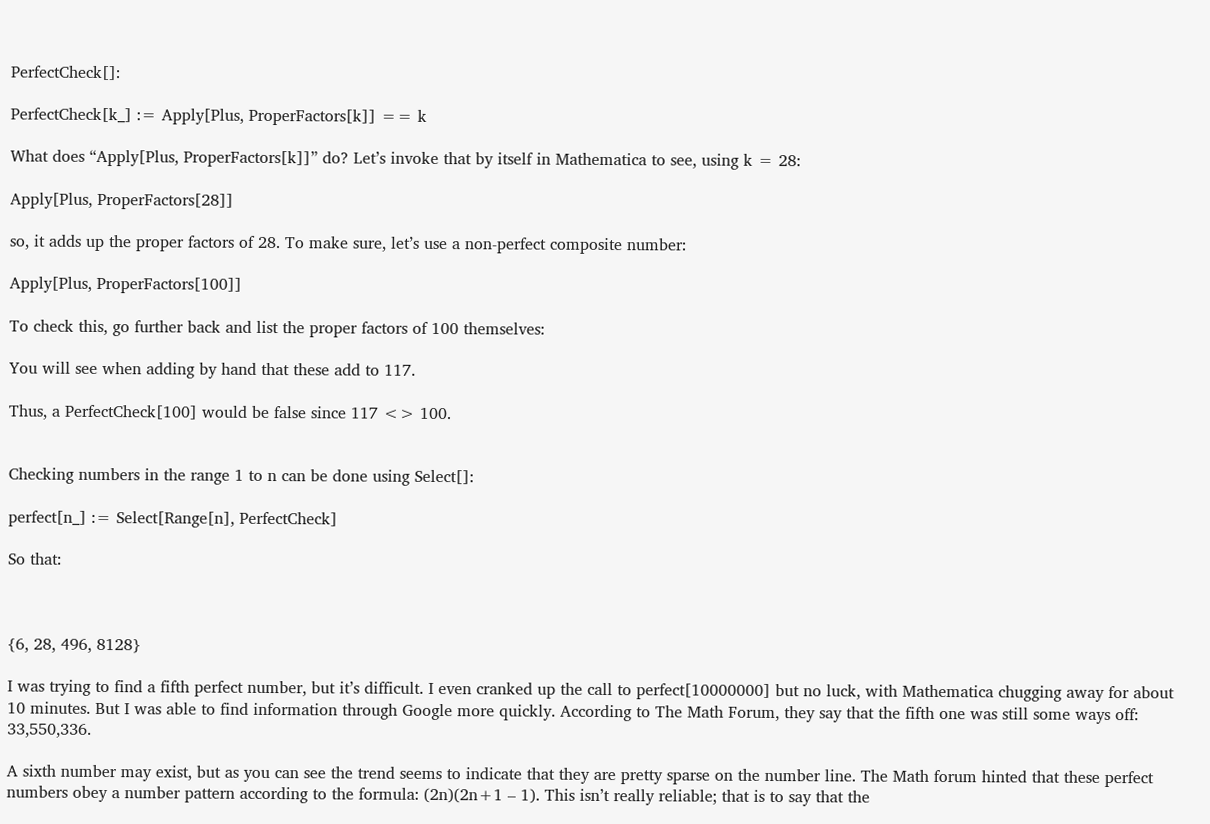PerfectCheck[]:

PerfectCheck[k_] := Apply[Plus, ProperFactors[k]] == k

What does “Apply[Plus, ProperFactors[k]]” do? Let’s invoke that by itself in Mathematica to see, using k = 28:

Apply[Plus, ProperFactors[28]]

so, it adds up the proper factors of 28. To make sure, let’s use a non-perfect composite number:

Apply[Plus, ProperFactors[100]]

To check this, go further back and list the proper factors of 100 themselves:

You will see when adding by hand that these add to 117.

Thus, a PerfectCheck[100] would be false since 117 <> 100.


Checking numbers in the range 1 to n can be done using Select[]:

perfect[n_] := Select[Range[n], PerfectCheck]

So that:



{6, 28, 496, 8128}

I was trying to find a fifth perfect number, but it’s difficult. I even cranked up the call to perfect[10000000] but no luck, with Mathematica chugging away for about 10 minutes. But I was able to find information through Google more quickly. According to The Math Forum, they say that the fifth one was still some ways off: 33,550,336.

A sixth number may exist, but as you can see the trend seems to indicate that they are pretty sparse on the number line. The Math forum hinted that these perfect numbers obey a number pattern according to the formula: (2n)(2n+1 – 1). This isn’t really reliable; that is to say that the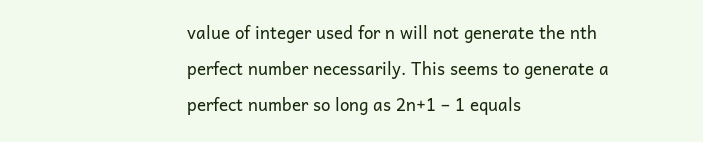value of integer used for n will not generate the nth perfect number necessarily. This seems to generate a perfect number so long as 2n+1 – 1 equals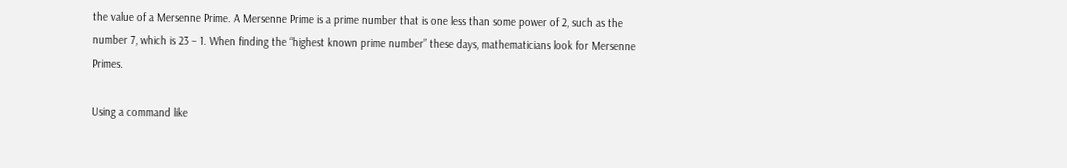the value of a Mersenne Prime. A Mersenne Prime is a prime number that is one less than some power of 2, such as the number 7, which is 23 – 1. When finding the “highest known prime number” these days, mathematicians look for Mersenne Primes.

Using a command like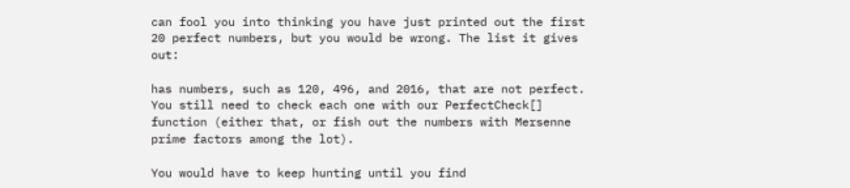can fool you into thinking you have just printed out the first 20 perfect numbers, but you would be wrong. The list it gives out:

has numbers, such as 120, 496, and 2016, that are not perfect. You still need to check each one with our PerfectCheck[] function (either that, or fish out the numbers with Mersenne prime factors among the lot).

You would have to keep hunting until you find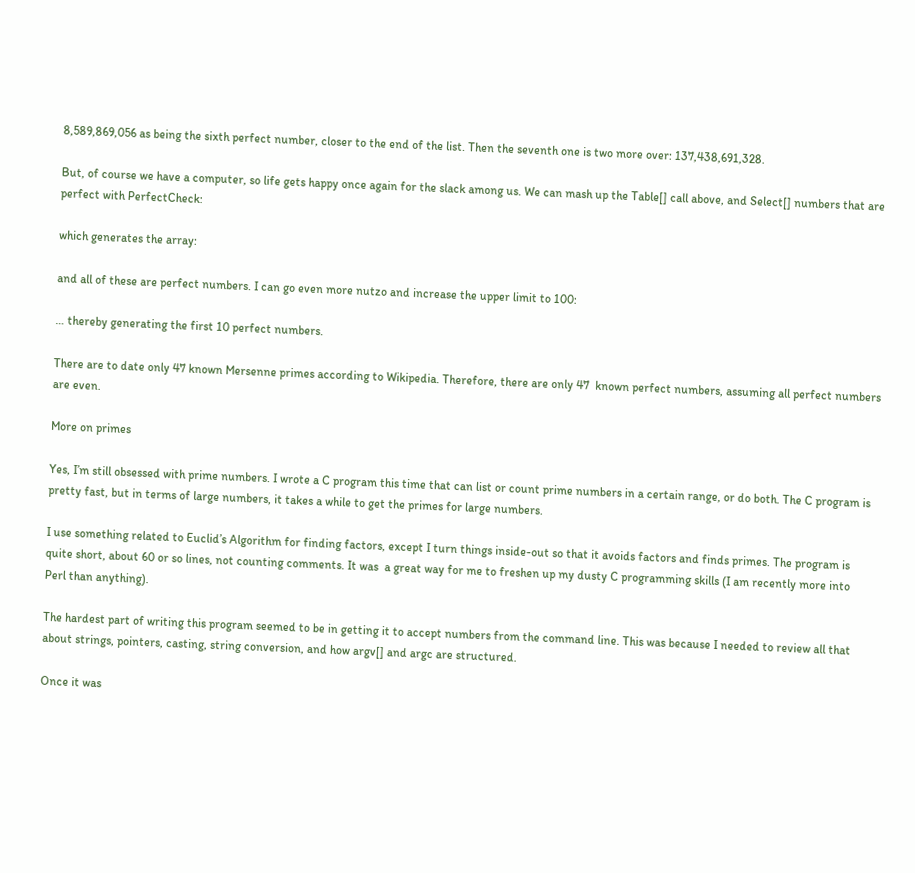8,589,869,056 as being the sixth perfect number, closer to the end of the list. Then the seventh one is two more over: 137,438,691,328.

But, of course we have a computer, so life gets happy once again for the slack among us. We can mash up the Table[] call above, and Select[] numbers that are perfect with PerfectCheck:

which generates the array:

and all of these are perfect numbers. I can go even more nutzo and increase the upper limit to 100:

… thereby generating the first 10 perfect numbers.

There are to date only 47 known Mersenne primes according to Wikipedia. Therefore, there are only 47  known perfect numbers, assuming all perfect numbers are even.

More on primes

Yes, I’m still obsessed with prime numbers. I wrote a C program this time that can list or count prime numbers in a certain range, or do both. The C program is pretty fast, but in terms of large numbers, it takes a while to get the primes for large numbers.

I use something related to Euclid’s Algorithm for finding factors, except I turn things inside-out so that it avoids factors and finds primes. The program is quite short, about 60 or so lines, not counting comments. It was  a great way for me to freshen up my dusty C programming skills (I am recently more into Perl than anything).

The hardest part of writing this program seemed to be in getting it to accept numbers from the command line. This was because I needed to review all that about strings, pointers, casting, string conversion, and how argv[] and argc are structured.

Once it was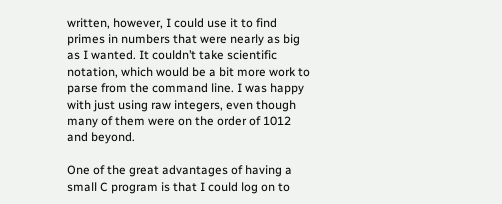written, however, I could use it to find primes in numbers that were nearly as big as I wanted. It couldn’t take scientific notation, which would be a bit more work to parse from the command line. I was happy with just using raw integers, even though many of them were on the order of 1012 and beyond.

One of the great advantages of having a small C program is that I could log on to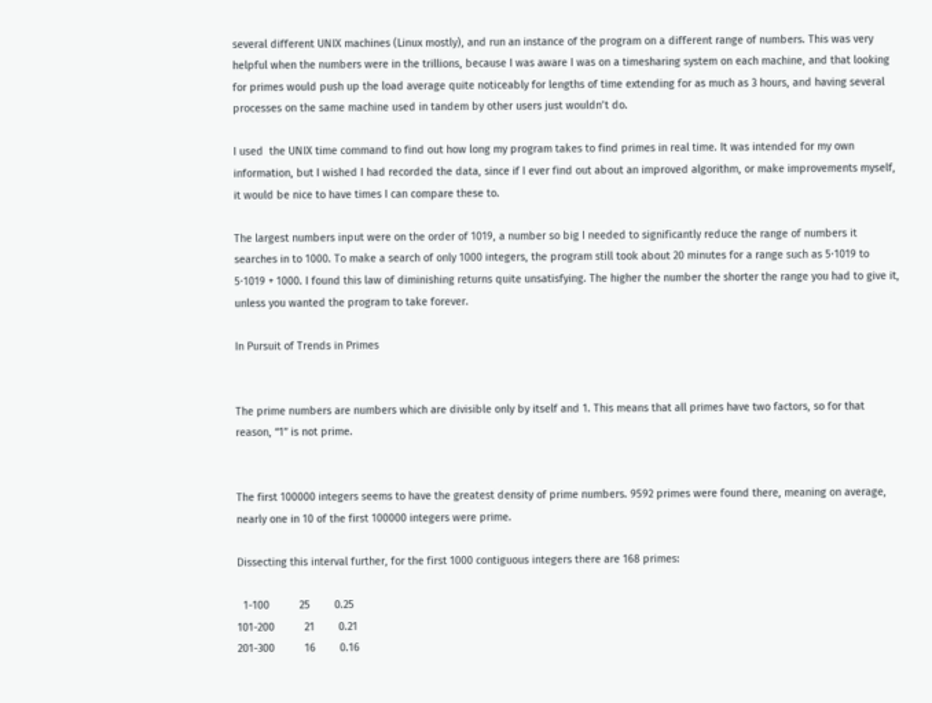several different UNIX machines (Linux mostly), and run an instance of the program on a different range of numbers. This was very helpful when the numbers were in the trillions, because I was aware I was on a timesharing system on each machine, and that looking for primes would push up the load average quite noticeably for lengths of time extending for as much as 3 hours, and having several processes on the same machine used in tandem by other users just wouldn’t do.

I used  the UNIX time command to find out how long my program takes to find primes in real time. It was intended for my own information, but I wished I had recorded the data, since if I ever find out about an improved algorithm, or make improvements myself, it would be nice to have times I can compare these to.

The largest numbers input were on the order of 1019, a number so big I needed to significantly reduce the range of numbers it searches in to 1000. To make a search of only 1000 integers, the program still took about 20 minutes for a range such as 5⋅1019 to 5⋅1019 + 1000. I found this law of diminishing returns quite unsatisfying. The higher the number the shorter the range you had to give it, unless you wanted the program to take forever.

In Pursuit of Trends in Primes


The prime numbers are numbers which are divisible only by itself and 1. This means that all primes have two factors, so for that reason, “1” is not prime.


The first 100000 integers seems to have the greatest density of prime numbers. 9592 primes were found there, meaning on average, nearly one in 10 of the first 100000 integers were prime.

Dissecting this interval further, for the first 1000 contiguous integers there are 168 primes:

  1-100          25        0.25
101-200          21        0.21
201-300          16        0.16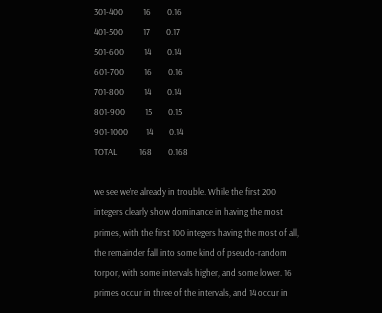301-400          16        0.16
401-500          17        0.17
501-600          14        0.14
601-700          16        0.16
701-800          14        0.14
801-900          15        0.15
901-1000         14        0.14
TOTAL           168        0.168

we see we’re already in trouble. While the first 200 integers clearly show dominance in having the most primes, with the first 100 integers having the most of all, the remainder fall into some kind of pseudo-random torpor, with some intervals higher, and some lower. 16 primes occur in three of the intervals, and 14 occur in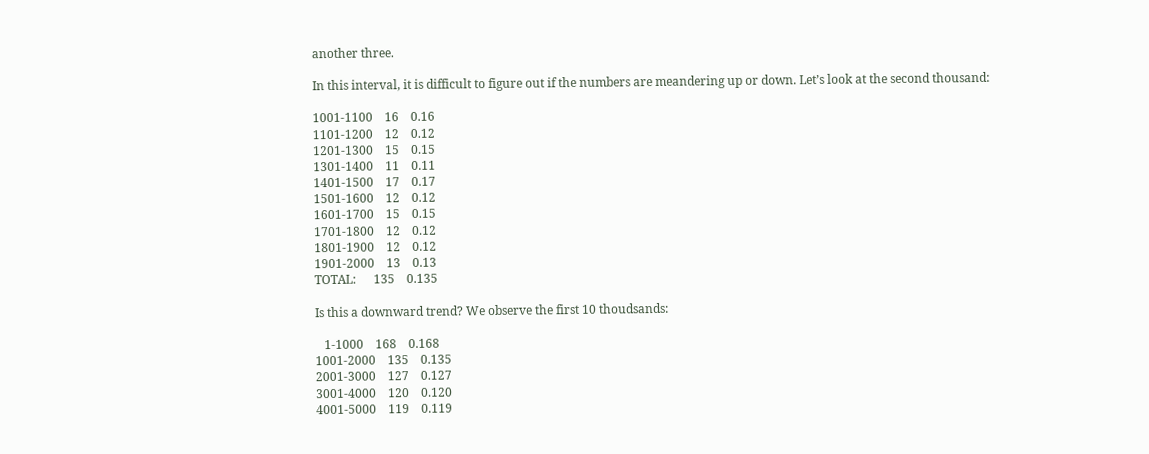another three.

In this interval, it is difficult to figure out if the numbers are meandering up or down. Let’s look at the second thousand:

1001-1100    16    0.16
1101-1200    12    0.12
1201-1300    15    0.15
1301-1400    11    0.11
1401-1500    17    0.17
1501-1600    12    0.12
1601-1700    15    0.15
1701-1800    12    0.12
1801-1900    12    0.12
1901-2000    13    0.13
TOTAL:      135    0.135

Is this a downward trend? We observe the first 10 thoudsands:

   1-1000    168    0.168
1001-2000    135    0.135
2001-3000    127    0.127
3001-4000    120    0.120
4001-5000    119    0.119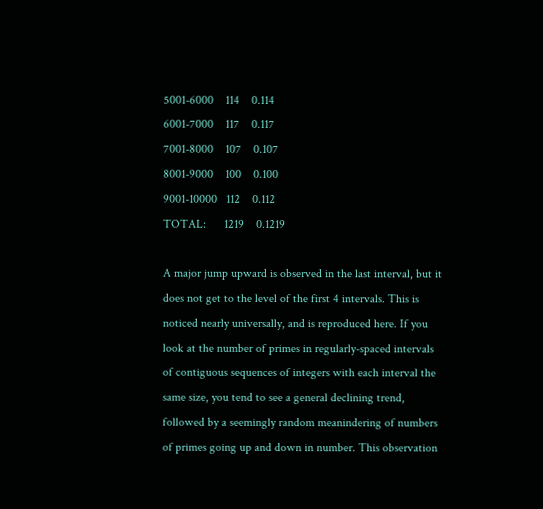5001-6000    114    0.114
6001-7000    117    0.117
7001-8000    107    0.107
8001-9000    100    0.100
9001-10000   112    0.112
TOTAL:      1219    0.1219

A major jump upward is observed in the last interval, but it does not get to the level of the first 4 intervals. This is noticed nearly universally, and is reproduced here. If you look at the number of primes in regularly-spaced intervals of contiguous sequences of integers with each interval the same size, you tend to see a general declining trend, followed by a seemingly random meanindering of numbers of primes going up and down in number. This observation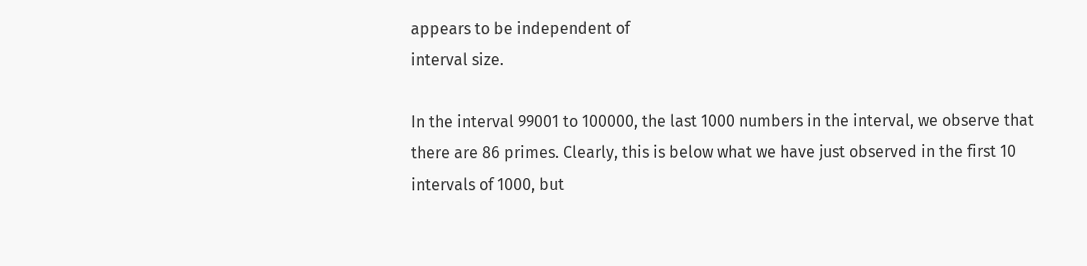appears to be independent of
interval size.

In the interval 99001 to 100000, the last 1000 numbers in the interval, we observe that there are 86 primes. Clearly, this is below what we have just observed in the first 10 intervals of 1000, but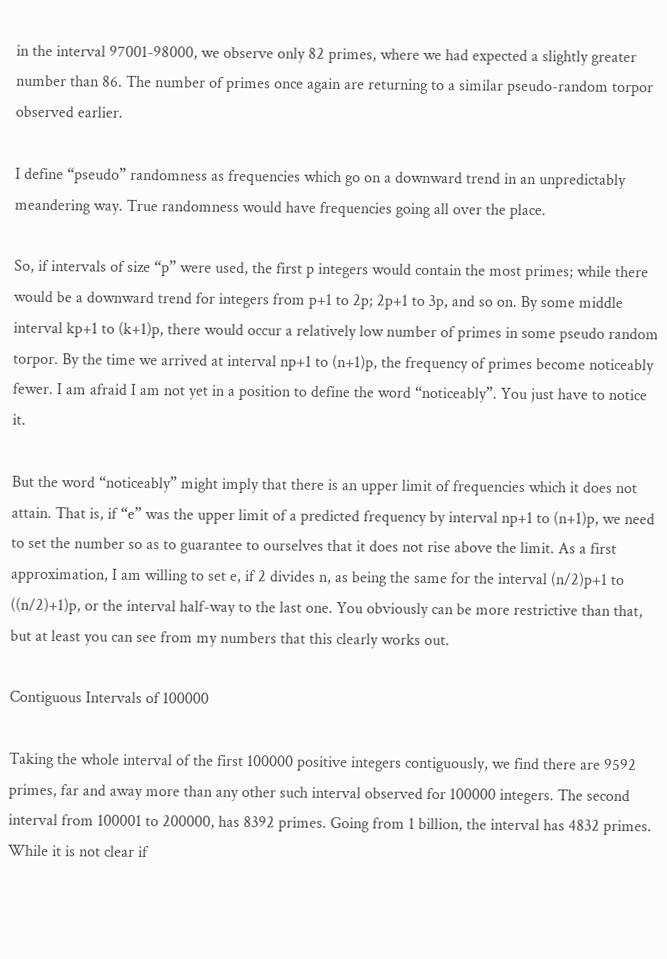in the interval 97001-98000, we observe only 82 primes, where we had expected a slightly greater number than 86. The number of primes once again are returning to a similar pseudo-random torpor observed earlier.

I define “pseudo” randomness as frequencies which go on a downward trend in an unpredictably meandering way. True randomness would have frequencies going all over the place.

So, if intervals of size “p” were used, the first p integers would contain the most primes; while there would be a downward trend for integers from p+1 to 2p; 2p+1 to 3p, and so on. By some middle interval kp+1 to (k+1)p, there would occur a relatively low number of primes in some pseudo random torpor. By the time we arrived at interval np+1 to (n+1)p, the frequency of primes become noticeably fewer. I am afraid I am not yet in a position to define the word “noticeably”. You just have to notice it.

But the word “noticeably” might imply that there is an upper limit of frequencies which it does not attain. That is, if “e” was the upper limit of a predicted frequency by interval np+1 to (n+1)p, we need to set the number so as to guarantee to ourselves that it does not rise above the limit. As a first approximation, I am willing to set e, if 2 divides n, as being the same for the interval (n/2)p+1 to ((n/2)+1)p, or the interval half-way to the last one. You obviously can be more restrictive than that, but at least you can see from my numbers that this clearly works out.

Contiguous Intervals of 100000

Taking the whole interval of the first 100000 positive integers contiguously, we find there are 9592 primes, far and away more than any other such interval observed for 100000 integers. The second interval from 100001 to 200000, has 8392 primes. Going from 1 billion, the interval has 4832 primes. While it is not clear if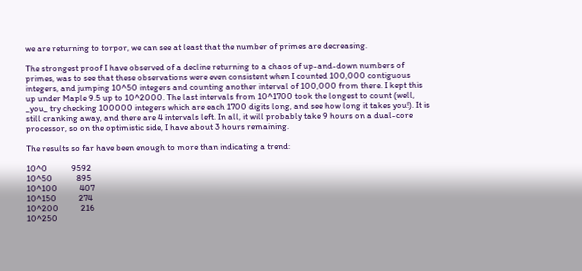we are returning to torpor, we can see at least that the number of primes are decreasing.

The strongest proof I have observed of a decline returning to a chaos of up-and-down numbers of primes, was to see that these observations were even consistent when I counted 100,000 contiguous integers, and jumping 10^50 integers and counting another interval of 100,000 from there. I kept this up under Maple 9.5 up to 10^2000. The last intervals from 10^1700 took the longest to count (well, _you_ try checking 100000 integers which are each 1700 digits long, and see how long it takes you!). It is still cranking away, and there are 4 intervals left. In all, it will probably take 9 hours on a dual-core processor, so on the optimistic side, I have about 3 hours remaining.

The results so far have been enough to more than indicating a trend:

10^0            9592
10^50            895
10^100           407
10^150           274
10^200           216
10^250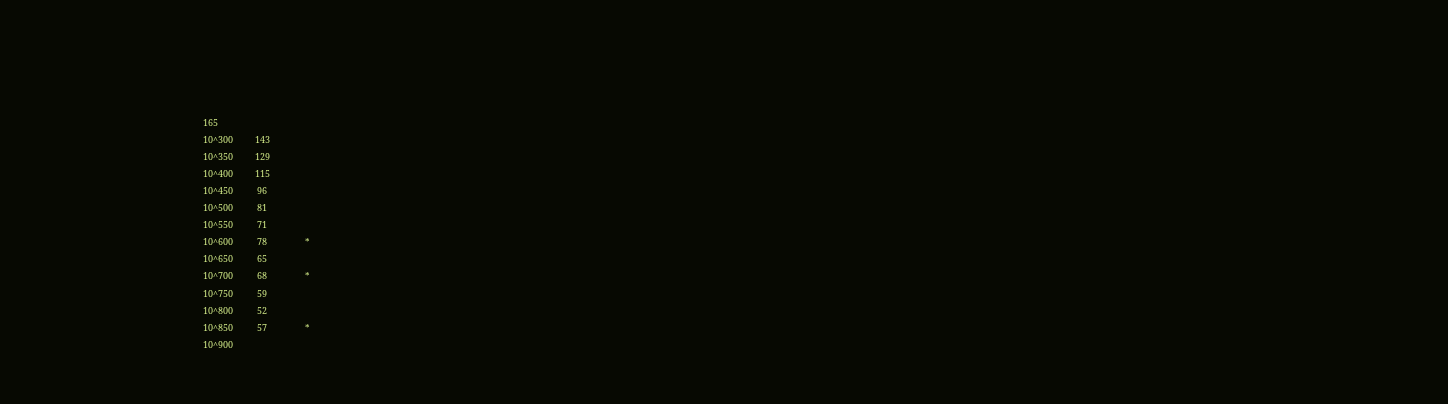165
10^300           143
10^350           129
10^400           115
10^450            96
10^500            81
10^550            71
10^600            78                   *
10^650            65
10^700            68                   *
10^750            59
10^800            52
10^850            57                   *
10^900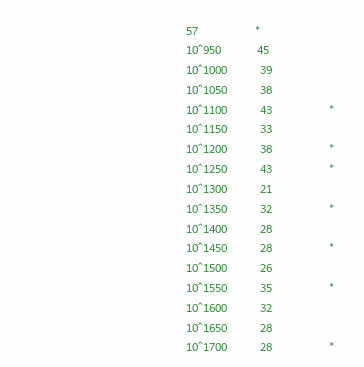57                   *
10^950            45
10^1000           39
10^1050           38
10^1100           43                   *
10^1150           33
10^1200           38                   *
10^1250           43                   *
10^1300           21
10^1350           32                   *
10^1400           28
10^1450           28                   *
10^1500           26
10^1550           35                   *
10^1600           32
10^1650           28
10^1700           28                   *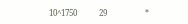10^1750           29                   *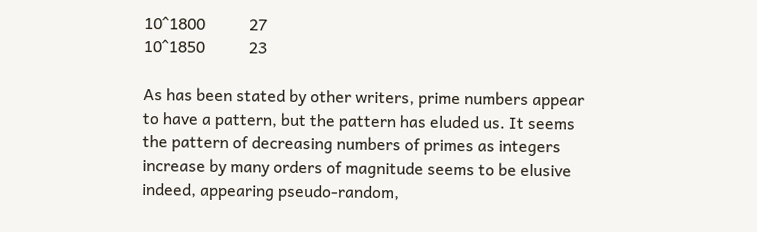10^1800           27
10^1850           23

As has been stated by other writers, prime numbers appear to have a pattern, but the pattern has eluded us. It seems the pattern of decreasing numbers of primes as integers increase by many orders of magnitude seems to be elusive indeed, appearing pseudo-random,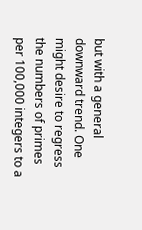but with a general downward trend. One might desire to regress the numbers of primes per 100,000 integers to a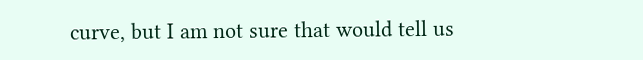curve, but I am not sure that would tell us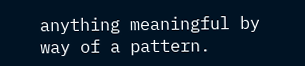anything meaningful by way of a pattern.